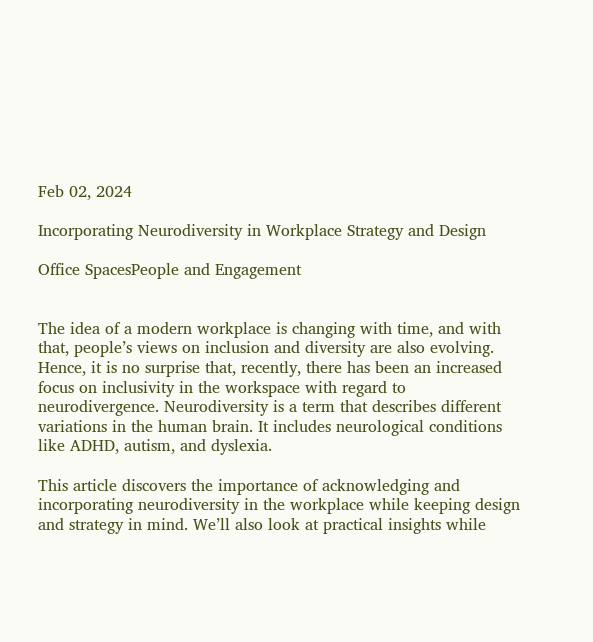Feb 02, 2024

Incorporating Neurodiversity in Workplace Strategy and Design

Office SpacesPeople and Engagement


The idea of a modern workplace is changing with time, and with that, people’s views on inclusion and diversity are also evolving. Hence, it is no surprise that, recently, there has been an increased focus on inclusivity in the workspace with regard to neurodivergence. Neurodiversity is a term that describes different variations in the human brain. It includes neurological conditions like ADHD, autism, and dyslexia.

This article discovers the importance of acknowledging and incorporating neurodiversity in the workplace while keeping design and strategy in mind. We’ll also look at practical insights while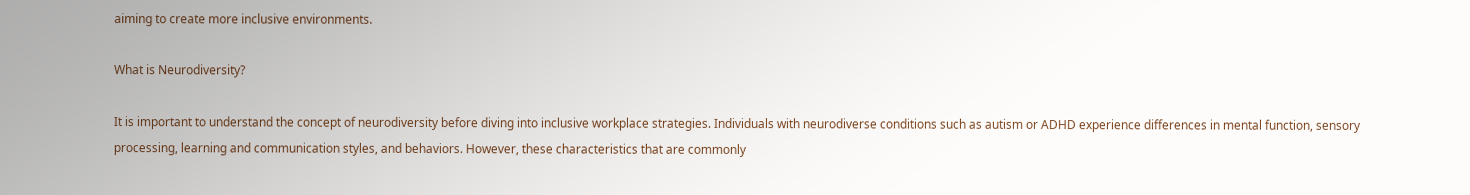aiming to create more inclusive environments.

What is Neurodiversity?

It is important to understand the concept of neurodiversity before diving into inclusive workplace strategies. Individuals with neurodiverse conditions such as autism or ADHD experience differences in mental function, sensory processing, learning and communication styles, and behaviors. However, these characteristics that are commonly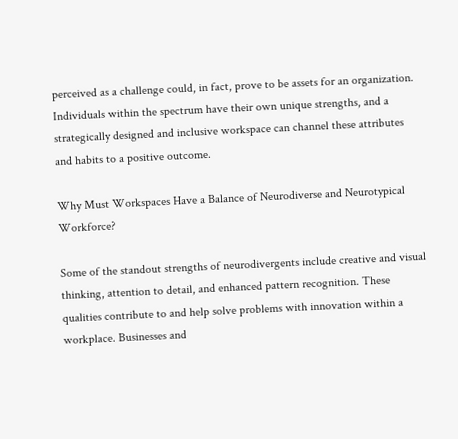perceived as a challenge could, in fact, prove to be assets for an organization. Individuals within the spectrum have their own unique strengths, and a strategically designed and inclusive workspace can channel these attributes and habits to a positive outcome.

Why Must Workspaces Have a Balance of Neurodiverse and Neurotypical Workforce?

Some of the standout strengths of neurodivergents include creative and visual thinking, attention to detail, and enhanced pattern recognition. These qualities contribute to and help solve problems with innovation within a workplace. Businesses and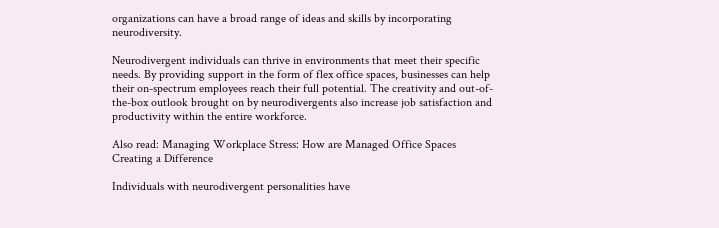organizations can have a broad range of ideas and skills by incorporating neurodiversity.

Neurodivergent individuals can thrive in environments that meet their specific needs. By providing support in the form of flex office spaces, businesses can help their on-spectrum employees reach their full potential. The creativity and out-of-the-box outlook brought on by neurodivergents also increase job satisfaction and productivity within the entire workforce.

Also read: Managing Workplace Stress: How are Managed Office Spaces Creating a Difference

Individuals with neurodivergent personalities have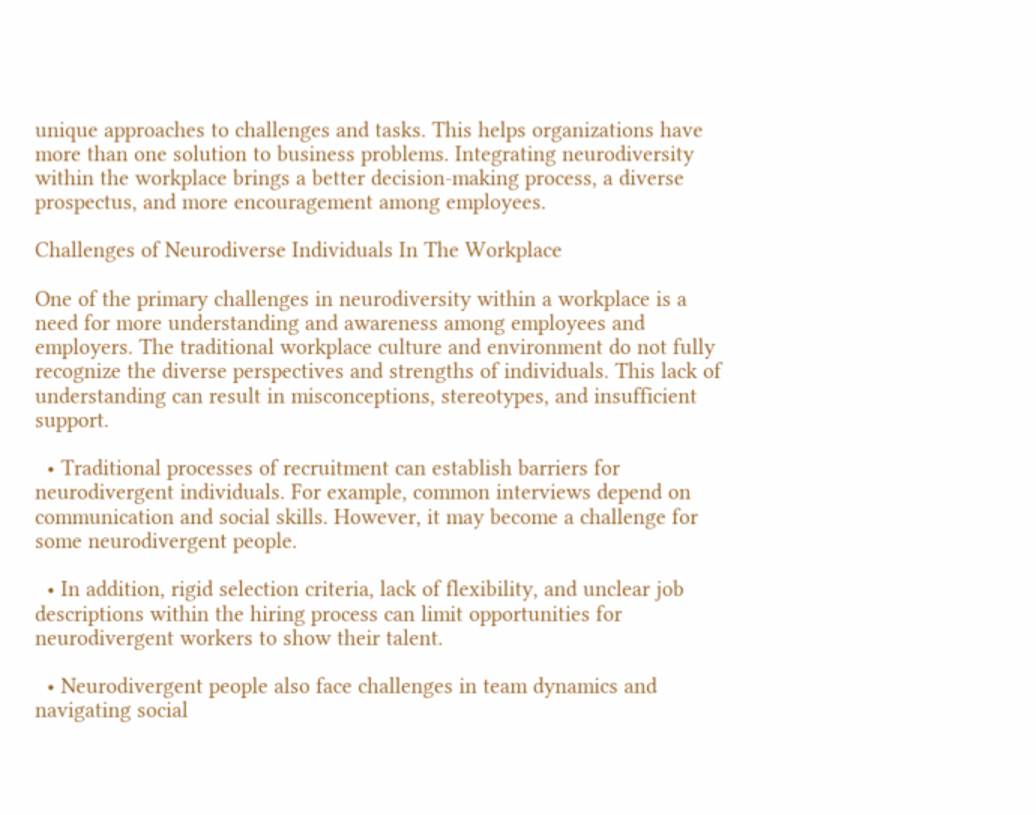unique approaches to challenges and tasks. This helps organizations have more than one solution to business problems. Integrating neurodiversity within the workplace brings a better decision-making process, a diverse prospectus, and more encouragement among employees.

Challenges of Neurodiverse Individuals In The Workplace

One of the primary challenges in neurodiversity within a workplace is a need for more understanding and awareness among employees and employers. The traditional workplace culture and environment do not fully recognize the diverse perspectives and strengths of individuals. This lack of understanding can result in misconceptions, stereotypes, and insufficient support.

  • Traditional processes of recruitment can establish barriers for neurodivergent individuals. For example, common interviews depend on communication and social skills. However, it may become a challenge for some neurodivergent people.

  • In addition, rigid selection criteria, lack of flexibility, and unclear job descriptions within the hiring process can limit opportunities for neurodivergent workers to show their talent.

  • Neurodivergent people also face challenges in team dynamics and navigating social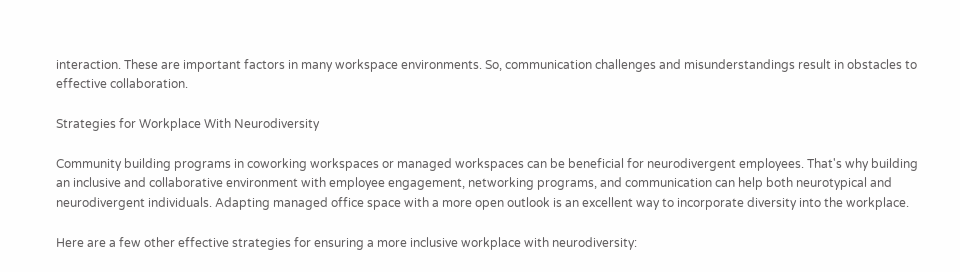interaction. These are important factors in many workspace environments. So, communication challenges and misunderstandings result in obstacles to effective collaboration.

Strategies for Workplace With Neurodiversity

Community building programs in coworking workspaces or managed workspaces can be beneficial for neurodivergent employees. That's why building an inclusive and collaborative environment with employee engagement, networking programs, and communication can help both neurotypical and neurodivergent individuals. Adapting managed office space with a more open outlook is an excellent way to incorporate diversity into the workplace.

Here are a few other effective strategies for ensuring a more inclusive workplace with neurodiversity: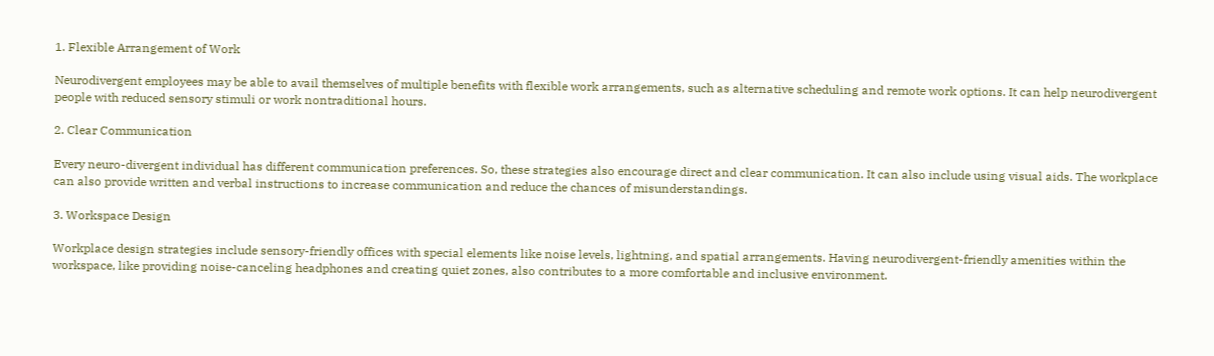1. Flexible Arrangement of Work

Neurodivergent employees may be able to avail themselves of multiple benefits with flexible work arrangements, such as alternative scheduling and remote work options. It can help neurodivergent people with reduced sensory stimuli or work nontraditional hours.

2. Clear Communication

Every neuro-divergent individual has different communication preferences. So, these strategies also encourage direct and clear communication. It can also include using visual aids. The workplace can also provide written and verbal instructions to increase communication and reduce the chances of misunderstandings.

3. Workspace Design

Workplace design strategies include sensory-friendly offices with special elements like noise levels, lightning, and spatial arrangements. Having neurodivergent-friendly amenities within the workspace, like providing noise-canceling headphones and creating quiet zones, also contributes to a more comfortable and inclusive environment.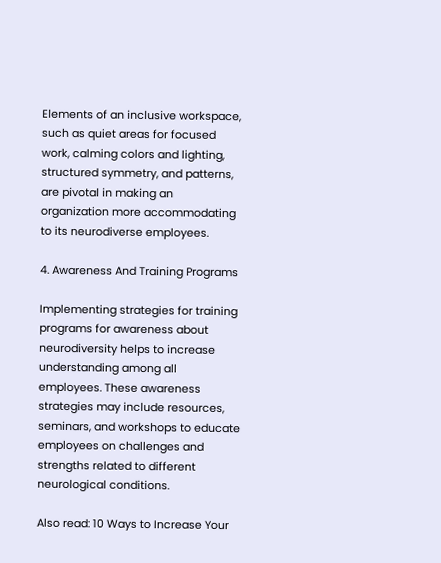Elements of an inclusive workspace, such as quiet areas for focused work, calming colors and lighting, structured symmetry, and patterns, are pivotal in making an organization more accommodating to its neurodiverse employees.

4. Awareness And Training Programs

Implementing strategies for training programs for awareness about neurodiversity helps to increase understanding among all employees. These awareness strategies may include resources, seminars, and workshops to educate employees on challenges and strengths related to different neurological conditions.

Also read: 10 Ways to Increase Your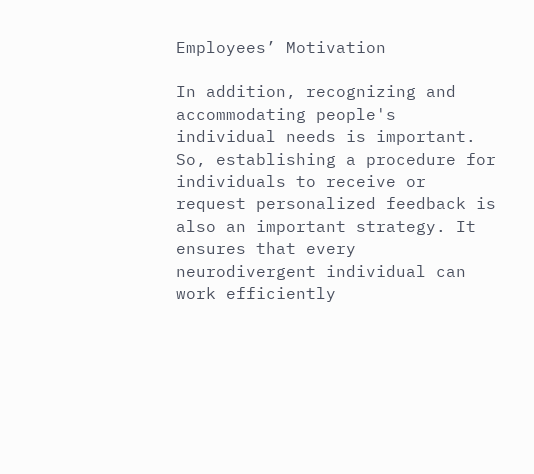Employees’ Motivation

In addition, recognizing and accommodating people's individual needs is important. So, establishing a procedure for individuals to receive or request personalized feedback is also an important strategy. It ensures that every neurodivergent individual can work efficiently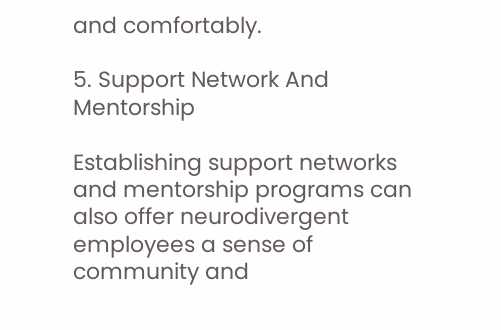and comfortably.

5. Support Network And Mentorship

Establishing support networks and mentorship programs can also offer neurodivergent employees a sense of community and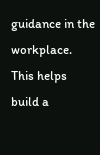guidance in the workplace. This helps build a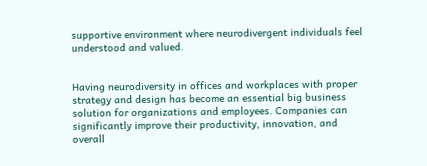supportive environment where neurodivergent individuals feel understood and valued.


Having neurodiversity in offices and workplaces with proper strategy and design has become an essential big business solution for organizations and employees. Companies can significantly improve their productivity, innovation, and overall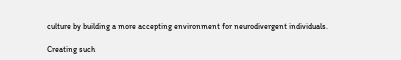culture by building a more accepting environment for neurodivergent individuals.

Creating such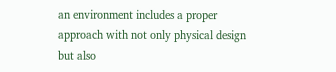an environment includes a proper approach with not only physical design but also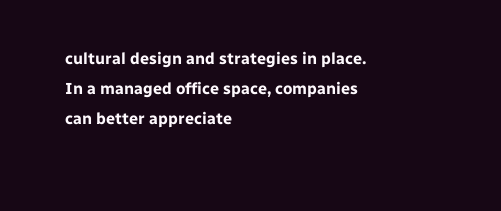cultural design and strategies in place. In a managed office space, companies can better appreciate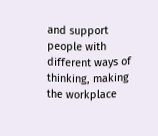and support people with different ways of thinking, making the workplace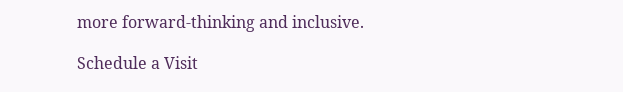more forward-thinking and inclusive.

Schedule a Visit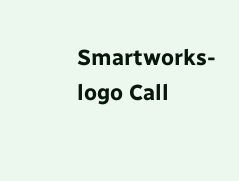Smartworks-logo Call